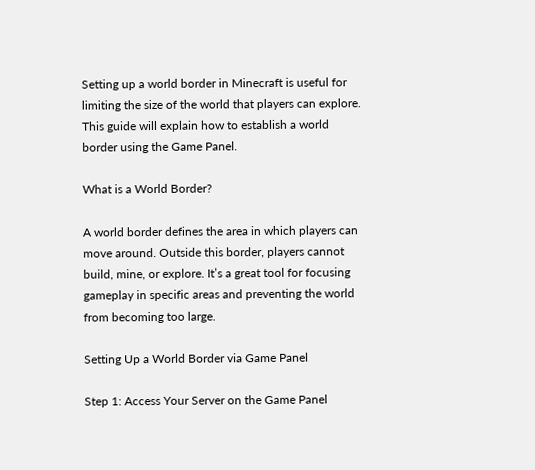Setting up a world border in Minecraft is useful for limiting the size of the world that players can explore. This guide will explain how to establish a world border using the Game Panel.

What is a World Border?

A world border defines the area in which players can move around. Outside this border, players cannot build, mine, or explore. It’s a great tool for focusing gameplay in specific areas and preventing the world from becoming too large.

Setting Up a World Border via Game Panel

Step 1: Access Your Server on the Game Panel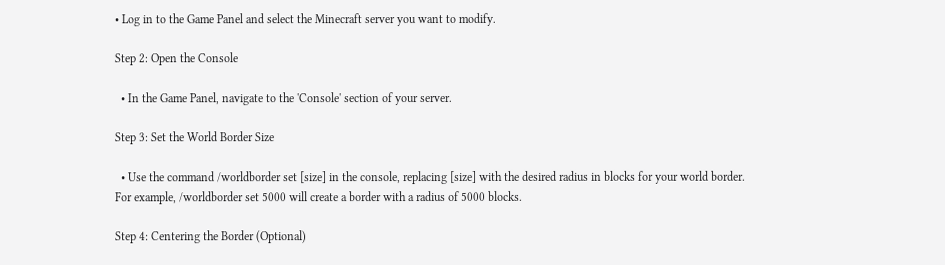• Log in to the Game Panel and select the Minecraft server you want to modify.

Step 2: Open the Console

  • In the Game Panel, navigate to the 'Console' section of your server.

Step 3: Set the World Border Size

  • Use the command /worldborder set [size] in the console, replacing [size] with the desired radius in blocks for your world border. For example, /worldborder set 5000 will create a border with a radius of 5000 blocks.

Step 4: Centering the Border (Optional)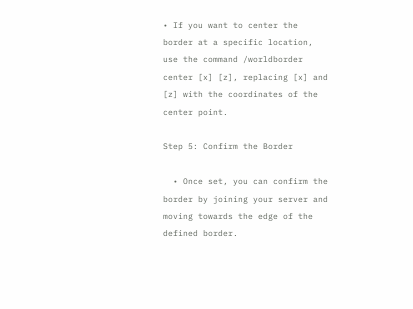• If you want to center the border at a specific location, use the command /worldborder center [x] [z], replacing [x] and [z] with the coordinates of the center point.

Step 5: Confirm the Border

  • Once set, you can confirm the border by joining your server and moving towards the edge of the defined border.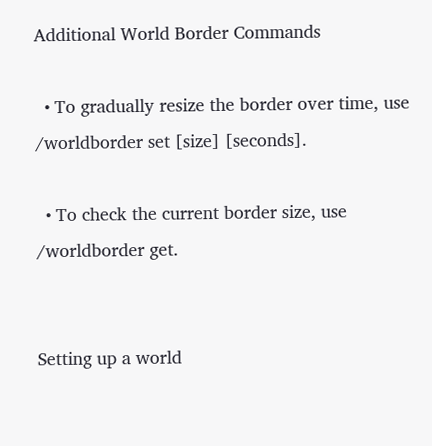Additional World Border Commands

  • To gradually resize the border over time, use /worldborder set [size] [seconds].

  • To check the current border size, use /worldborder get.


Setting up a world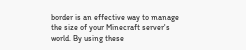border is an effective way to manage the size of your Minecraft server's world. By using these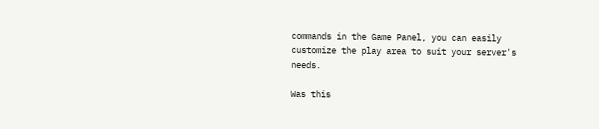commands in the Game Panel, you can easily customize the play area to suit your server's needs.

Was this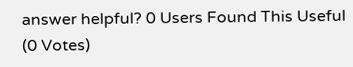answer helpful? 0 Users Found This Useful (0 Votes)